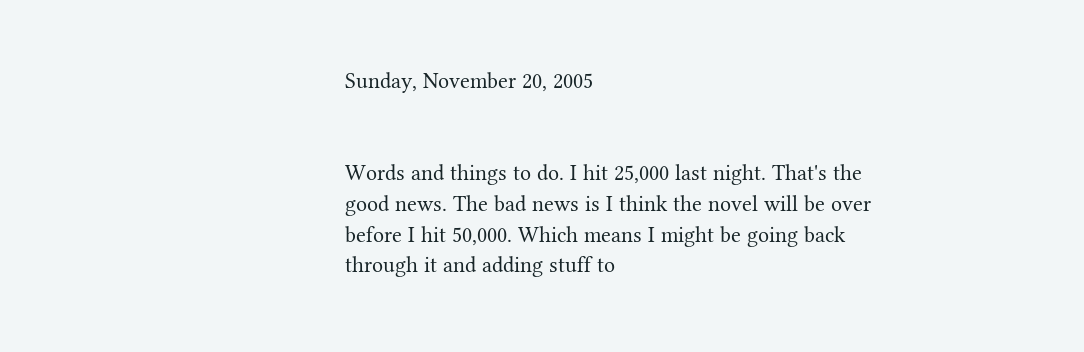Sunday, November 20, 2005


Words and things to do. I hit 25,000 last night. That's the good news. The bad news is I think the novel will be over before I hit 50,000. Which means I might be going back through it and adding stuff to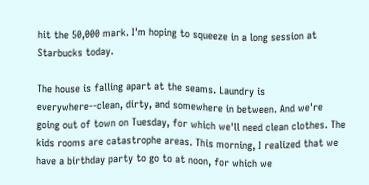hit the 50,000 mark. I'm hoping to squeeze in a long session at Starbucks today.

The house is falling apart at the seams. Laundry is everywhere--clean, dirty, and somewhere in between. And we're going out of town on Tuesday, for which we'll need clean clothes. The kids rooms are catastrophe areas. This morning, I realized that we have a birthday party to go to at noon, for which we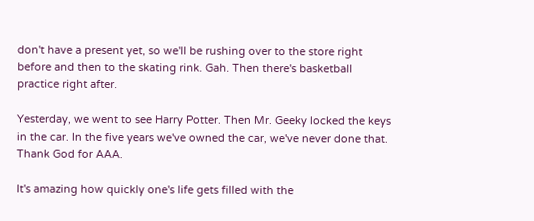don't have a present yet, so we'll be rushing over to the store right before and then to the skating rink. Gah. Then there's basketball practice right after.

Yesterday, we went to see Harry Potter. Then Mr. Geeky locked the keys in the car. In the five years we've owned the car, we've never done that. Thank God for AAA.

It's amazing how quickly one's life gets filled with the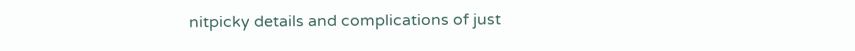nitpicky details and complications of just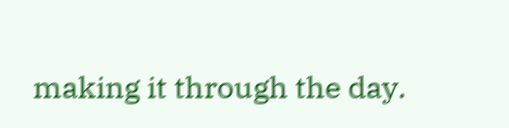making it through the day.